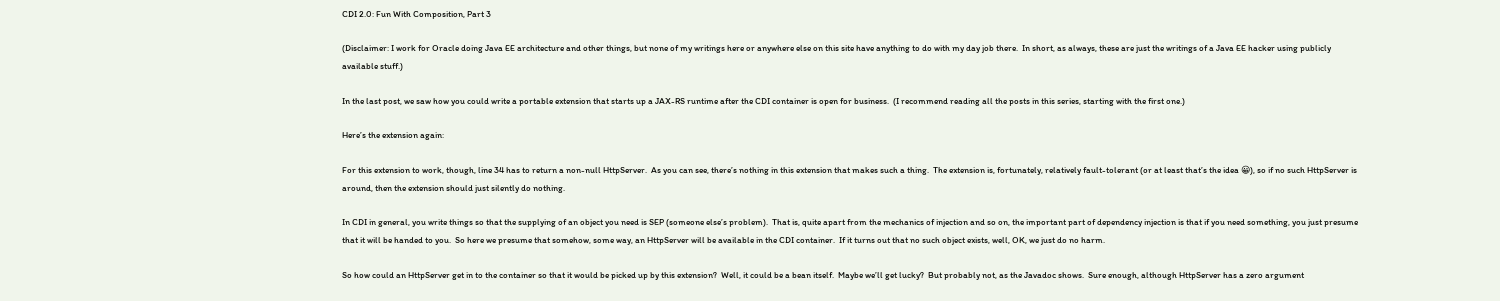CDI 2.0: Fun With Composition, Part 3

(Disclaimer: I work for Oracle doing Java EE architecture and other things, but none of my writings here or anywhere else on this site have anything to do with my day job there.  In short, as always, these are just the writings of a Java EE hacker using publicly available stuff.)

In the last post, we saw how you could write a portable extension that starts up a JAX-RS runtime after the CDI container is open for business.  (I recommend reading all the posts in this series, starting with the first one.)

Here’s the extension again:

For this extension to work, though, line 34 has to return a non-null HttpServer.  As you can see, there’s nothing in this extension that makes such a thing.  The extension is, fortunately, relatively fault-tolerant (or at least that’s the idea 😀), so if no such HttpServer is around, then the extension should just silently do nothing.

In CDI in general, you write things so that the supplying of an object you need is SEP (someone else’s problem).  That is, quite apart from the mechanics of injection and so on, the important part of dependency injection is that if you need something, you just presume that it will be handed to you.  So here we presume that somehow, some way, an HttpServer will be available in the CDI container.  If it turns out that no such object exists, well, OK, we just do no harm.

So how could an HttpServer get in to the container so that it would be picked up by this extension?  Well, it could be a bean itself.  Maybe we’ll get lucky?  But probably not, as the Javadoc shows.  Sure enough, although HttpServer has a zero argument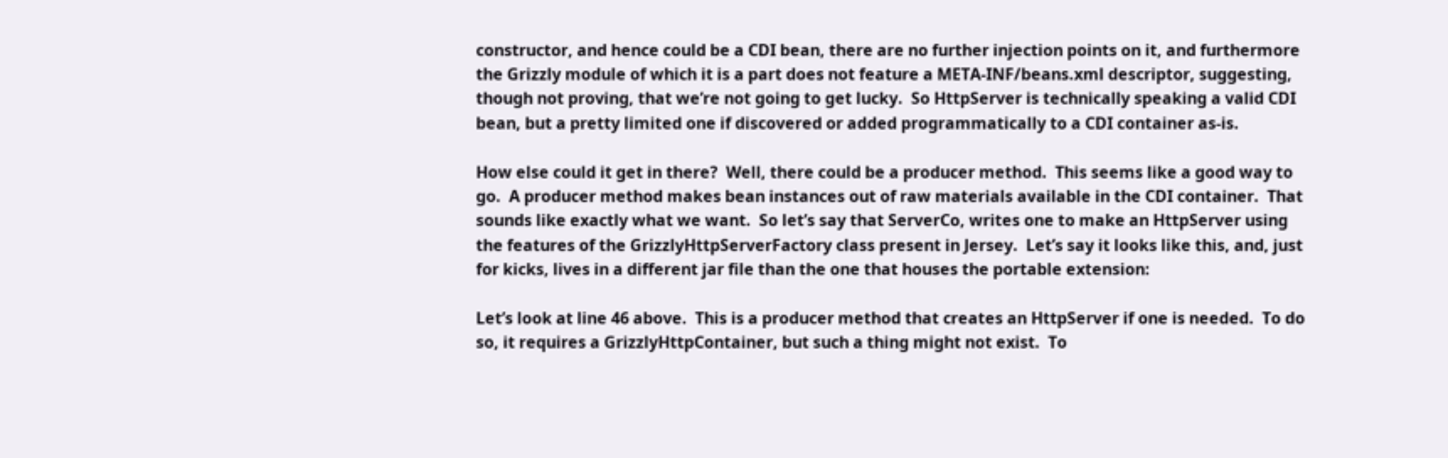constructor, and hence could be a CDI bean, there are no further injection points on it, and furthermore the Grizzly module of which it is a part does not feature a META-INF/beans.xml descriptor, suggesting, though not proving, that we’re not going to get lucky.  So HttpServer is technically speaking a valid CDI bean, but a pretty limited one if discovered or added programmatically to a CDI container as-is.

How else could it get in there?  Well, there could be a producer method.  This seems like a good way to go.  A producer method makes bean instances out of raw materials available in the CDI container.  That sounds like exactly what we want.  So let’s say that ServerCo, writes one to make an HttpServer using the features of the GrizzlyHttpServerFactory class present in Jersey.  Let’s say it looks like this, and, just for kicks, lives in a different jar file than the one that houses the portable extension:

Let’s look at line 46 above.  This is a producer method that creates an HttpServer if one is needed.  To do so, it requires a GrizzlyHttpContainer, but such a thing might not exist.  To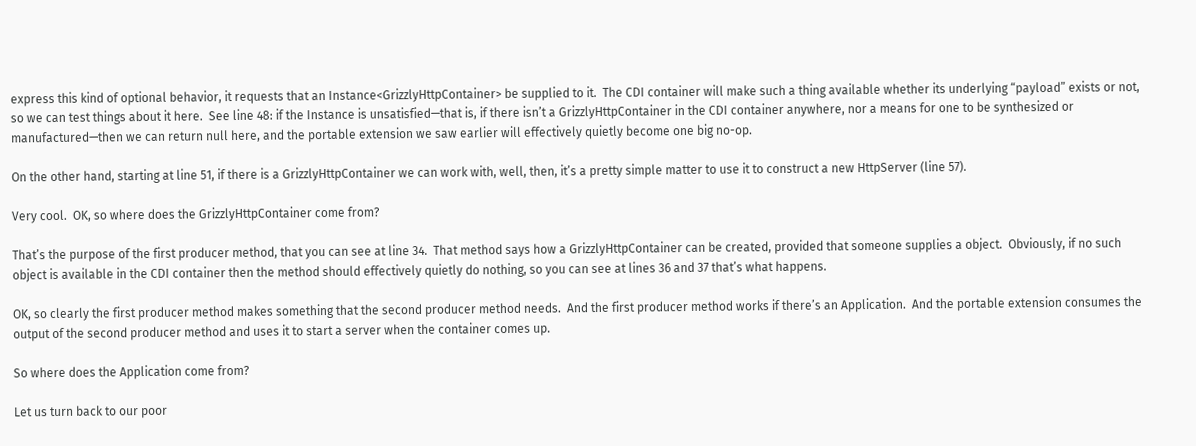express this kind of optional behavior, it requests that an Instance<GrizzlyHttpContainer> be supplied to it.  The CDI container will make such a thing available whether its underlying “payload” exists or not, so we can test things about it here.  See line 48: if the Instance is unsatisfied—that is, if there isn’t a GrizzlyHttpContainer in the CDI container anywhere, nor a means for one to be synthesized or manufactured—then we can return null here, and the portable extension we saw earlier will effectively quietly become one big no-op.

On the other hand, starting at line 51, if there is a GrizzlyHttpContainer we can work with, well, then, it’s a pretty simple matter to use it to construct a new HttpServer (line 57).

Very cool.  OK, so where does the GrizzlyHttpContainer come from?

That’s the purpose of the first producer method, that you can see at line 34.  That method says how a GrizzlyHttpContainer can be created, provided that someone supplies a object.  Obviously, if no such object is available in the CDI container then the method should effectively quietly do nothing, so you can see at lines 36 and 37 that’s what happens.

OK, so clearly the first producer method makes something that the second producer method needs.  And the first producer method works if there’s an Application.  And the portable extension consumes the output of the second producer method and uses it to start a server when the container comes up.

So where does the Application come from?

Let us turn back to our poor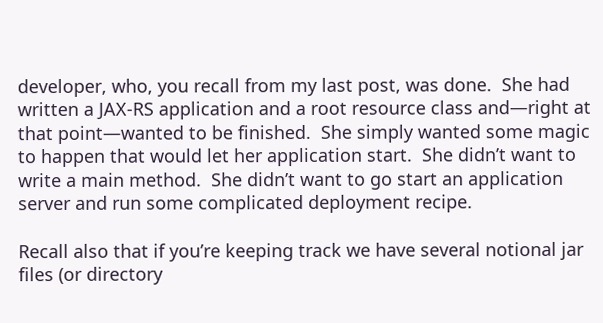developer, who, you recall from my last post, was done.  She had written a JAX-RS application and a root resource class and—right at that point—wanted to be finished.  She simply wanted some magic to happen that would let her application start.  She didn’t want to write a main method.  She didn’t want to go start an application server and run some complicated deployment recipe.

Recall also that if you’re keeping track we have several notional jar files (or directory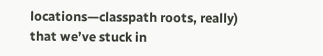locations—classpath roots, really) that we’ve stuck in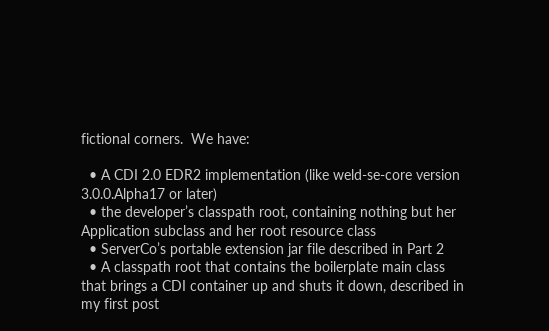fictional corners.  We have:

  • A CDI 2.0 EDR2 implementation (like weld-se-core version 3.0.0.Alpha17 or later)
  • the developer’s classpath root, containing nothing but her Application subclass and her root resource class
  • ServerCo’s portable extension jar file described in Part 2
  • A classpath root that contains the boilerplate main class that brings a CDI container up and shuts it down, described in my first post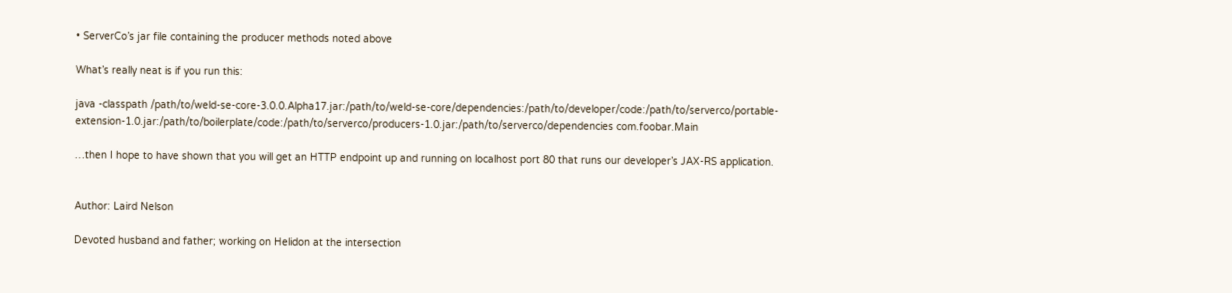• ServerCo’s jar file containing the producer methods noted above

What’s really neat is if you run this:

java -classpath /path/to/weld-se-core-3.0.0.Alpha17.jar:/path/to/weld-se-core/dependencies:/path/to/developer/code:/path/to/serverco/portable-extension-1.0.jar:/path/to/boilerplate/code:/path/to/serverco/producers-1.0.jar:/path/to/serverco/dependencies com.foobar.Main

…then I hope to have shown that you will get an HTTP endpoint up and running on localhost port 80 that runs our developer’s JAX-RS application.


Author: Laird Nelson

Devoted husband and father; working on Helidon at the intersection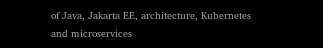of Java, Jakarta EE, architecture, Kubernetes and microservices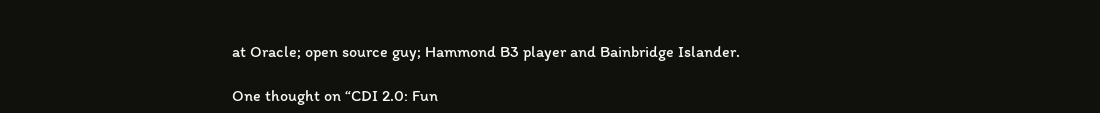at Oracle; open source guy; Hammond B3 player and Bainbridge Islander.

One thought on “CDI 2.0: Fun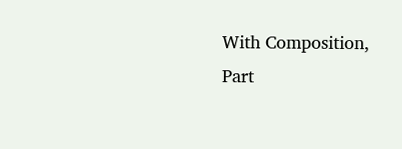With Composition, Part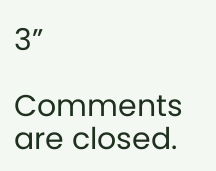3”

Comments are closed.